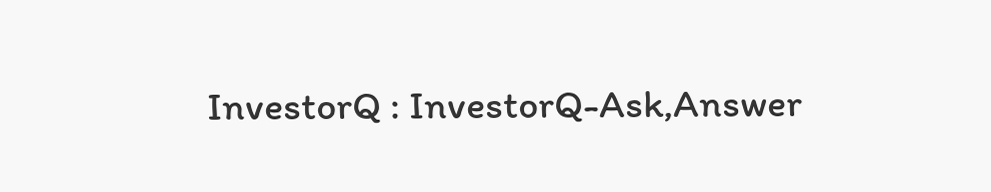InvestorQ : InvestorQ-Ask,Answer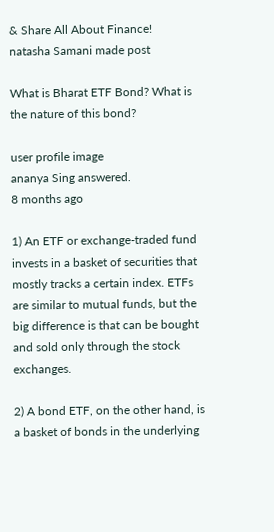& Share All About Finance!
natasha Samani made post

What is Bharat ETF Bond? What is the nature of this bond?

user profile image
ananya Sing answered.
8 months ago

1) An ETF or exchange-traded fund invests in a basket of securities that mostly tracks a certain index. ETFs are similar to mutual funds, but the big difference is that can be bought and sold only through the stock exchanges.

2) A bond ETF, on the other hand, is a basket of bonds in the underlying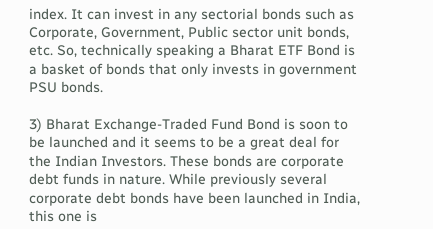index. It can invest in any sectorial bonds such as Corporate, Government, Public sector unit bonds, etc. So, technically speaking a Bharat ETF Bond is a basket of bonds that only invests in government PSU bonds.

3) Bharat Exchange-Traded Fund Bond is soon to be launched and it seems to be a great deal for the Indian Investors. These bonds are corporate debt funds in nature. While previously several corporate debt bonds have been launched in India, this one is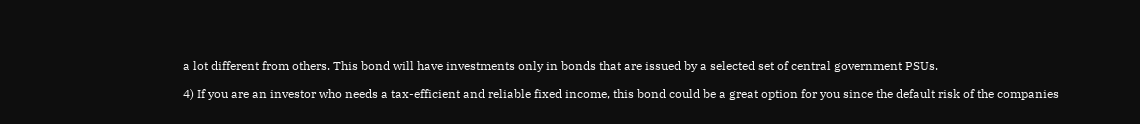a lot different from others. This bond will have investments only in bonds that are issued by a selected set of central government PSUs.

4) If you are an investor who needs a tax-efficient and reliable fixed income, this bond could be a great option for you since the default risk of the companies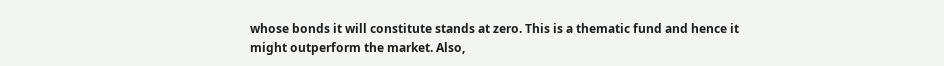whose bonds it will constitute stands at zero. This is a thematic fund and hence it might outperform the market. Also,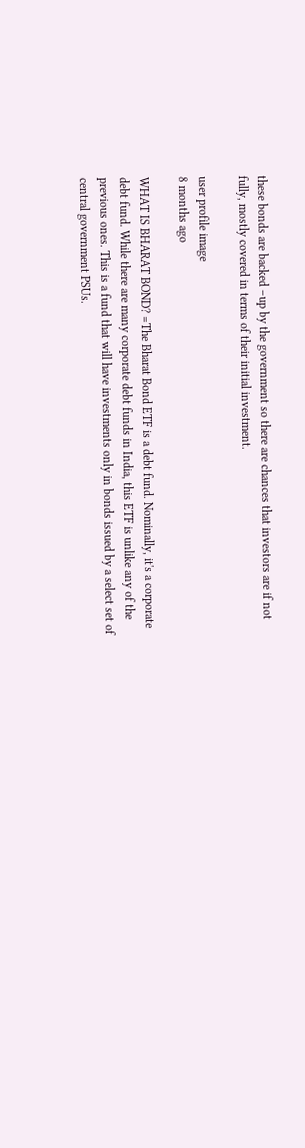these bonds are backed –up by the government so there are chances that investors are if not fully, mostly covered in terms of their initial investment.

user profile image
8 months ago

WHAT IS BHARAT BOND? =The Bharat Bond ETF is a debt fund. Nominally, it's a corporate debt fund. While there are many corporate debt funds in India, this ETF is unlike any of the previous ones. This is a fund that will have investments only in bonds issued by a select set of central government PSUs.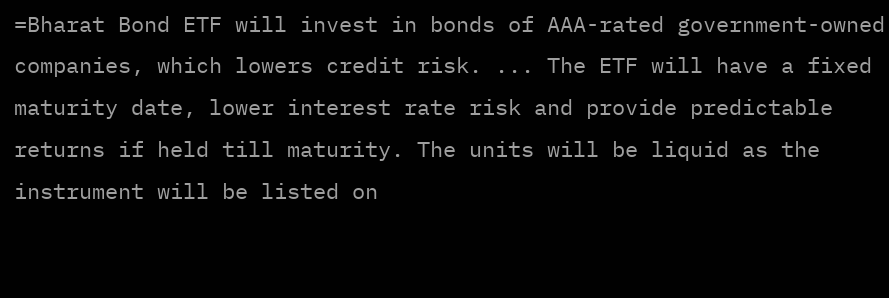=Bharat Bond ETF will invest in bonds of AAA-rated government-owned companies, which lowers credit risk. ... The ETF will have a fixed maturity date, lower interest rate risk and provide predictable returns if held till maturity. The units will be liquid as the instrument will be listed on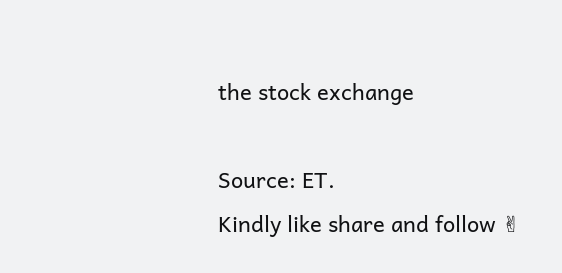the stock exchange

Source: ET.
Kindly like share and follow ✌